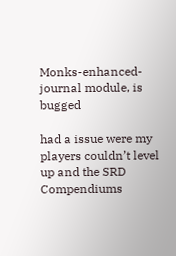Monks-enhanced-journal module, is bugged

had a issue were my players couldn’t level up and the SRD Compendiums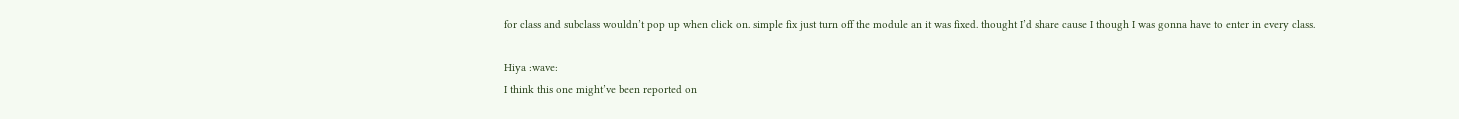for class and subclass wouldn’t pop up when click on. simple fix just turn off the module an it was fixed. thought I’d share cause I though I was gonna have to enter in every class.

Hiya :wave:
I think this one might’ve been reported on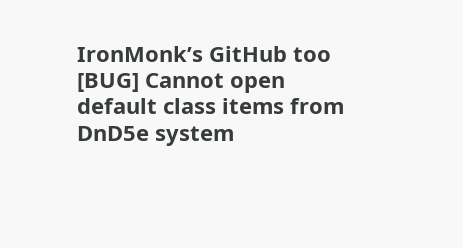IronMonk’s GitHub too [BUG] Cannot open default class items from DnD5e system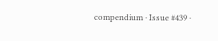compendium · Issue #439 ·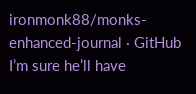ironmonk88/monks-enhanced-journal · GitHub I’m sure he’ll have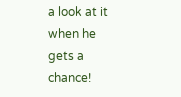a look at it when he gets a chance!